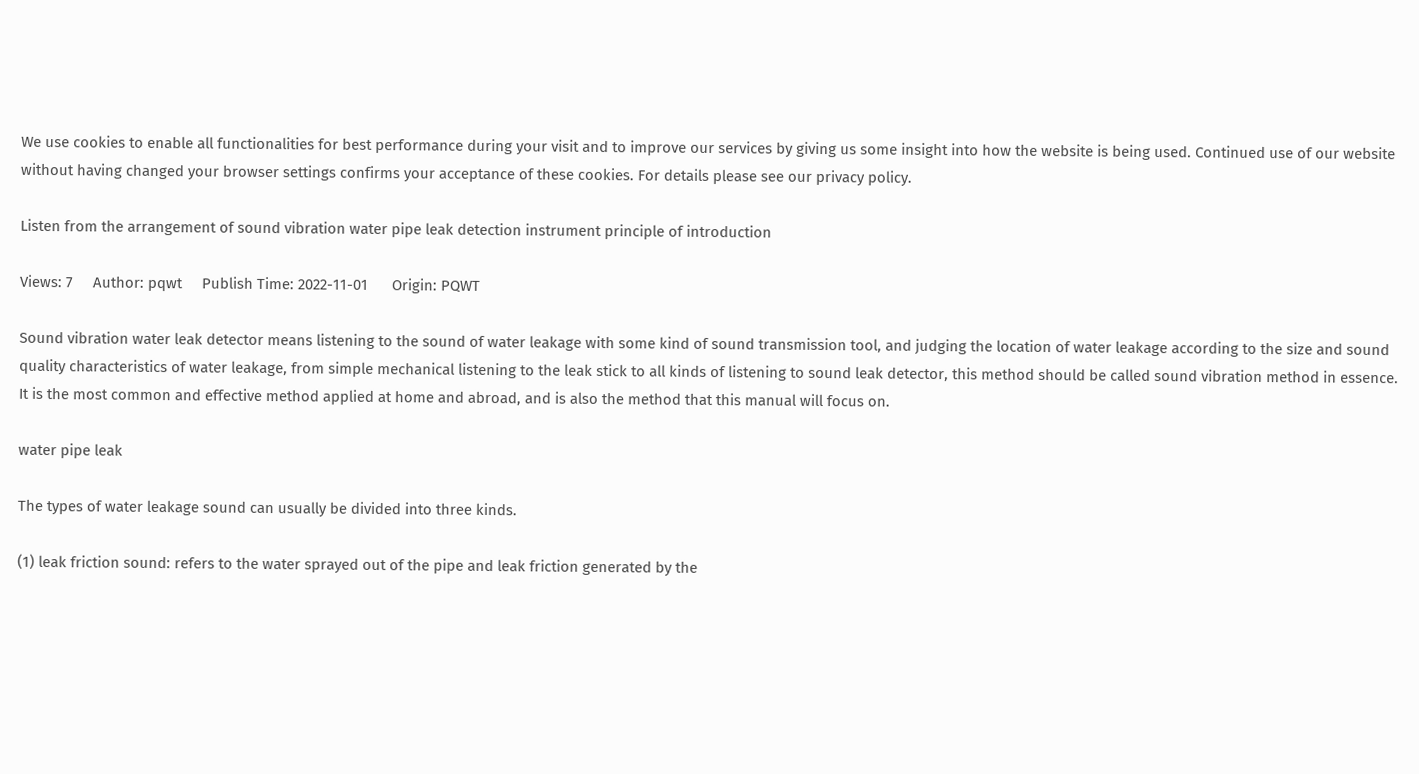We use cookies to enable all functionalities for best performance during your visit and to improve our services by giving us some insight into how the website is being used. Continued use of our website without having changed your browser settings confirms your acceptance of these cookies. For details please see our privacy policy.

Listen from the arrangement of sound vibration water pipe leak detection instrument principle of introduction

Views: 7     Author: pqwt     Publish Time: 2022-11-01      Origin: PQWT

Sound vibration water leak detector means listening to the sound of water leakage with some kind of sound transmission tool, and judging the location of water leakage according to the size and sound quality characteristics of water leakage, from simple mechanical listening to the leak stick to all kinds of listening to sound leak detector, this method should be called sound vibration method in essence. It is the most common and effective method applied at home and abroad, and is also the method that this manual will focus on.

water pipe leak

The types of water leakage sound can usually be divided into three kinds.

(1) leak friction sound: refers to the water sprayed out of the pipe and leak friction generated by the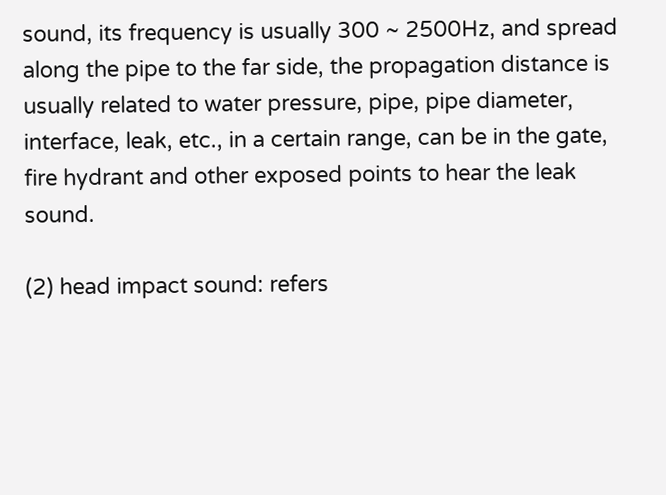sound, its frequency is usually 300 ~ 2500Hz, and spread along the pipe to the far side, the propagation distance is usually related to water pressure, pipe, pipe diameter, interface, leak, etc., in a certain range, can be in the gate, fire hydrant and other exposed points to hear the leak sound.

(2) head impact sound: refers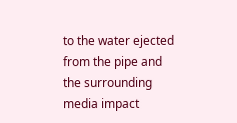to the water ejected from the pipe and the surrounding media impact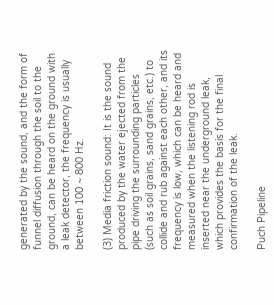generated by the sound, and the form of funnel diffusion through the soil to the ground, can be heard on the ground with a leak detector, the frequency is usually between 100 ~ 800 Hz.

(3) Media friction sound: It is the sound produced by the water ejected from the pipe driving the surrounding particles (such as soil grains, sand grains, etc.) to collide and rub against each other, and its frequency is low, which can be heard and measured when the listening rod is inserted near the underground leak, which provides the basis for the final confirmation of the leak.

Puch Pipeline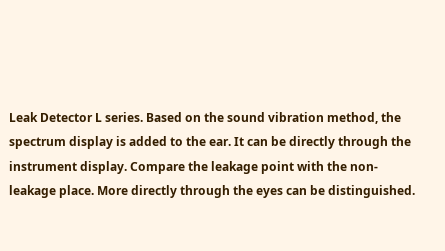Leak Detector L series. Based on the sound vibration method, the spectrum display is added to the ear. It can be directly through the instrument display. Compare the leakage point with the non-leakage place. More directly through the eyes can be distinguished.